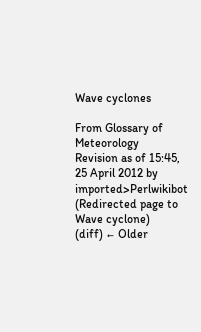Wave cyclones

From Glossary of Meteorology
Revision as of 15:45, 25 April 2012 by imported>Perlwikibot (Redirected page to Wave cyclone)
(diff) ← Older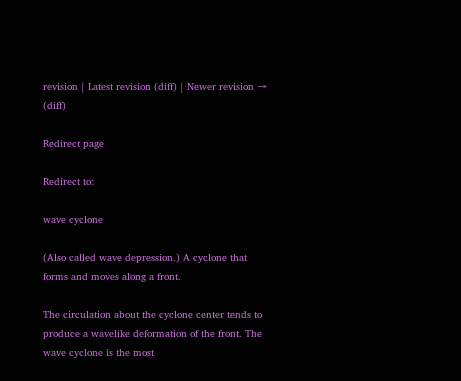revision | Latest revision (diff) | Newer revision → (diff)

Redirect page

Redirect to:

wave cyclone

(Also called wave depression.) A cyclone that forms and moves along a front.

The circulation about the cyclone center tends to produce a wavelike deformation of the front. The wave cyclone is the most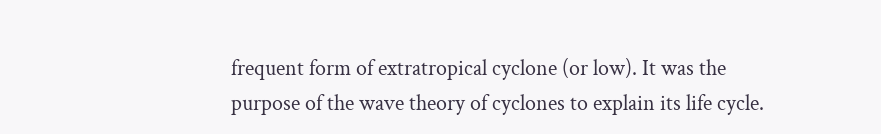frequent form of extratropical cyclone (or low). It was the purpose of the wave theory of cyclones to explain its life cycle.